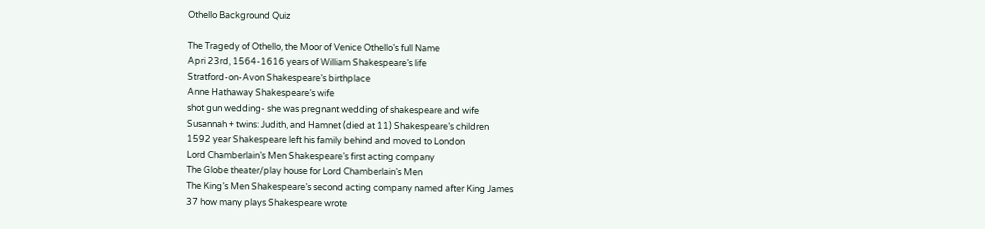Othello Background Quiz

The Tragedy of Othello, the Moor of Venice Othello’s full Name
Apri 23rd, 1564-1616 years of William Shakespeare’s life
Stratford-on-Avon Shakespeare’s birthplace
Anne Hathaway Shakespeare’s wife
shot gun wedding- she was pregnant wedding of shakespeare and wife
Susannah + twins: Judith, and Hamnet (died at 11) Shakespeare’s children
1592 year Shakespeare left his family behind and moved to London
Lord Chamberlain’s Men Shakespeare’s first acting company
The Globe theater/play house for Lord Chamberlain’s Men
The King’s Men Shakespeare’s second acting company named after King James
37 how many plays Shakespeare wrote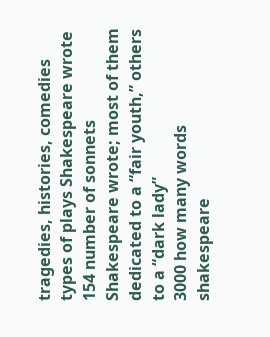tragedies, histories, comedies types of plays Shakespeare wrote
154 number of sonnets Shakespeare wrote; most of them dedicated to a “fair youth,” others to a “dark lady”
3000 how many words shakespeare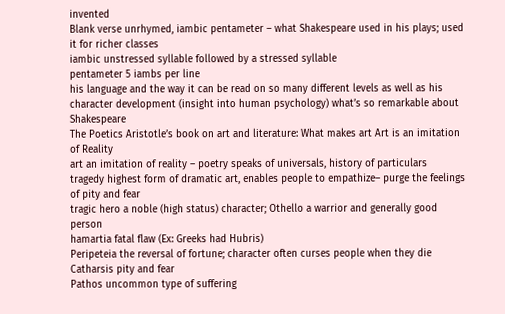invented
Blank verse unrhymed, iambic pentameter – what Shakespeare used in his plays; used it for richer classes
iambic unstressed syllable followed by a stressed syllable
pentameter 5 iambs per line
his language and the way it can be read on so many different levels as well as his character development (insight into human psychology) what’s so remarkable about Shakespeare
The Poetics Aristotle’s book on art and literature: What makes art Art is an imitation of Reality
art an imitation of reality – poetry speaks of universals, history of particulars
tragedy highest form of dramatic art, enables people to empathize– purge the feelings of pity and fear
tragic hero a noble (high status) character; Othello a warrior and generally good person
hamartia fatal flaw (Ex: Greeks had Hubris)
Peripeteia the reversal of fortune; character often curses people when they die
Catharsis pity and fear
Pathos uncommon type of suffering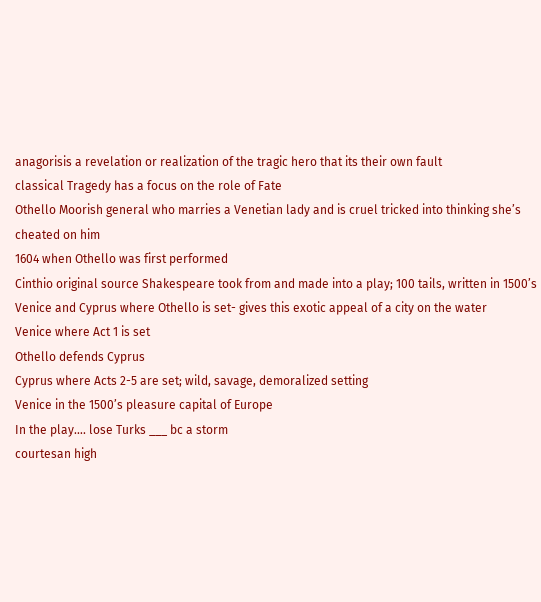anagorisis a revelation or realization of the tragic hero that its their own fault
classical Tragedy has a focus on the role of Fate
Othello Moorish general who marries a Venetian lady and is cruel tricked into thinking she’s cheated on him
1604 when Othello was first performed
Cinthio original source Shakespeare took from and made into a play; 100 tails, written in 1500’s
Venice and Cyprus where Othello is set- gives this exotic appeal of a city on the water
Venice where Act 1 is set
Othello defends Cyprus
Cyprus where Acts 2-5 are set; wild, savage, demoralized setting
Venice in the 1500’s pleasure capital of Europe
In the play…. lose Turks ___ bc a storm
courtesan high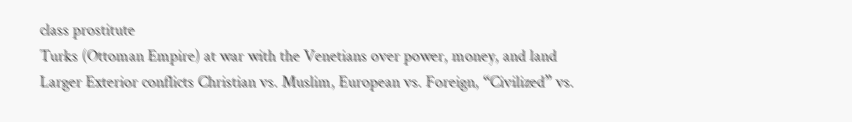class prostitute
Turks (Ottoman Empire) at war with the Venetians over power, money, and land
Larger Exterior conflicts Christian vs. Muslim, European vs. Foreign, “Civilized” vs.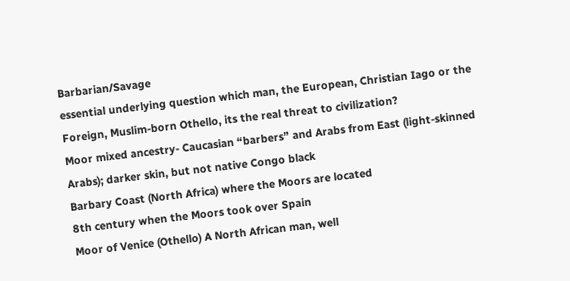Barbarian/Savage
essential underlying question which man, the European, Christian Iago or the Foreign, Muslim-born Othello, its the real threat to civilization?
Moor mixed ancestry- Caucasian “barbers” and Arabs from East (light-skinned Arabs); darker skin, but not native Congo black
Barbary Coast (North Africa) where the Moors are located
8th century when the Moors took over Spain
Moor of Venice (Othello) A North African man, well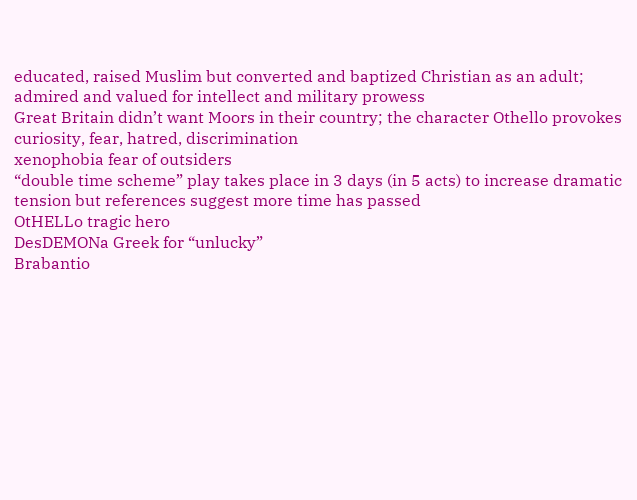educated, raised Muslim but converted and baptized Christian as an adult; admired and valued for intellect and military prowess
Great Britain didn’t want Moors in their country; the character Othello provokes curiosity, fear, hatred, discrimination
xenophobia fear of outsiders
“double time scheme” play takes place in 3 days (in 5 acts) to increase dramatic tension but references suggest more time has passed
OtHELLo tragic hero
DesDEMONa Greek for “unlucky”
Brabantio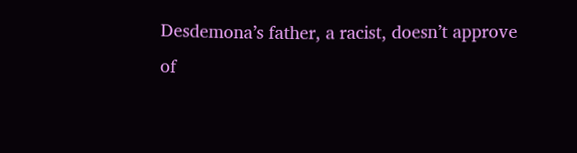Desdemona’s father, a racist, doesn’t approve of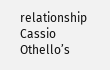relationship
Cassio Othello’s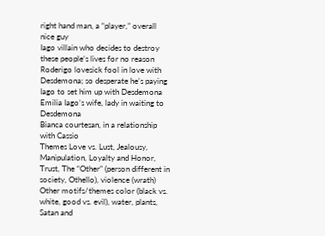right hand man, a “player,” overall nice guy
Iago villain who decides to destroy these people’s lives for no reason
Roderigo lovesick fool in love with Desdemona; so desperate he’s paying Iago to set him up with Desdemona
Emilia Iago’s wife, lady in waiting to Desdemona
Bianca courtesan, in a relationship with Cassio
Themes Love vs. Lust, Jealousy, Manipulation, Loyalty and Honor, Trust, The “Other” (person different in society, Othello), violence (wrath)
Other motifs/themes color (black vs. white, good vs. evil), water, plants, Satan and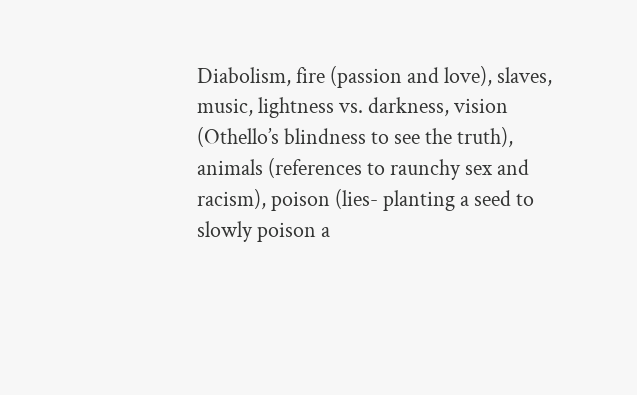Diabolism, fire (passion and love), slaves, music, lightness vs. darkness, vision (Othello’s blindness to see the truth), animals (references to raunchy sex and racism), poison (lies- planting a seed to slowly poison a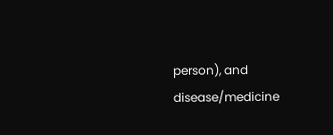person), and disease/medicine